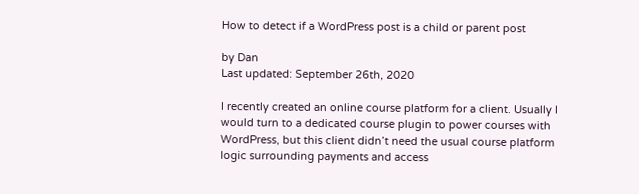How to detect if a WordPress post is a child or parent post

by Dan
Last updated: September 26th, 2020

I recently created an online course platform for a client. Usually I would turn to a dedicated course plugin to power courses with WordPress, but this client didn’t need the usual course platform logic surrounding payments and access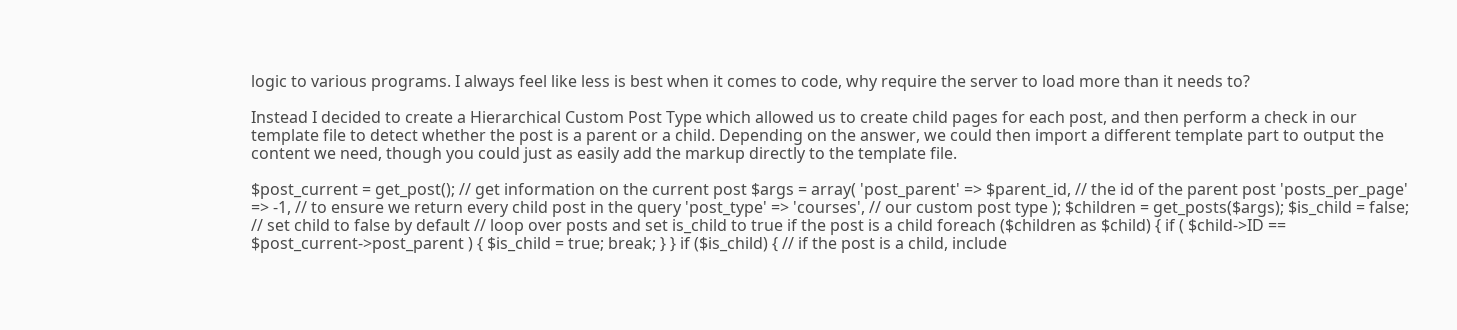logic to various programs. I always feel like less is best when it comes to code, why require the server to load more than it needs to?

Instead I decided to create a Hierarchical Custom Post Type which allowed us to create child pages for each post, and then perform a check in our template file to detect whether the post is a parent or a child. Depending on the answer, we could then import a different template part to output the content we need, though you could just as easily add the markup directly to the template file.

$post_current = get_post(); // get information on the current post $args = array( 'post_parent' => $parent_id, // the id of the parent post 'posts_per_page' => -1, // to ensure we return every child post in the query 'post_type' => 'courses', // our custom post type ); $children = get_posts($args); $is_child = false; // set child to false by default // loop over posts and set is_child to true if the post is a child foreach ($children as $child) { if ( $child->ID == $post_current->post_parent ) { $is_child = true; break; } } if ($is_child) { // if the post is a child, include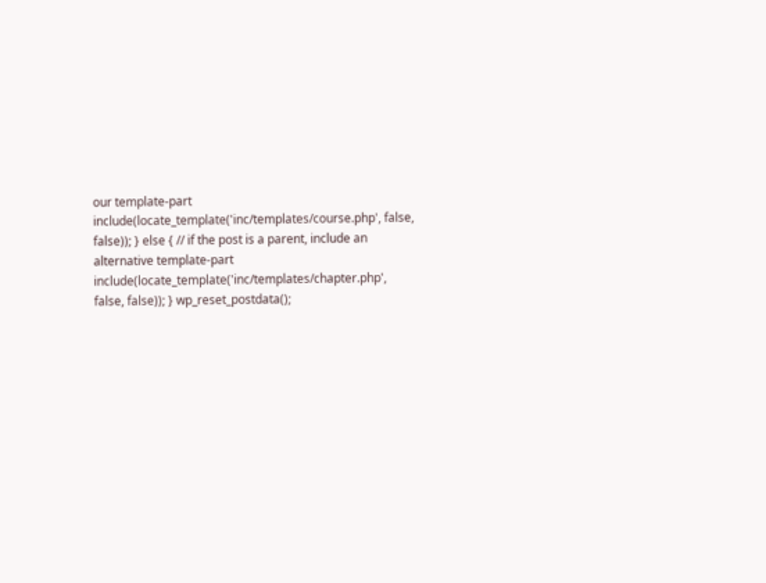our template-part include(locate_template('inc/templates/course.php', false, false)); } else { // if the post is a parent, include an alternative template-part include(locate_template('inc/templates/chapter.php', false, false)); } wp_reset_postdata();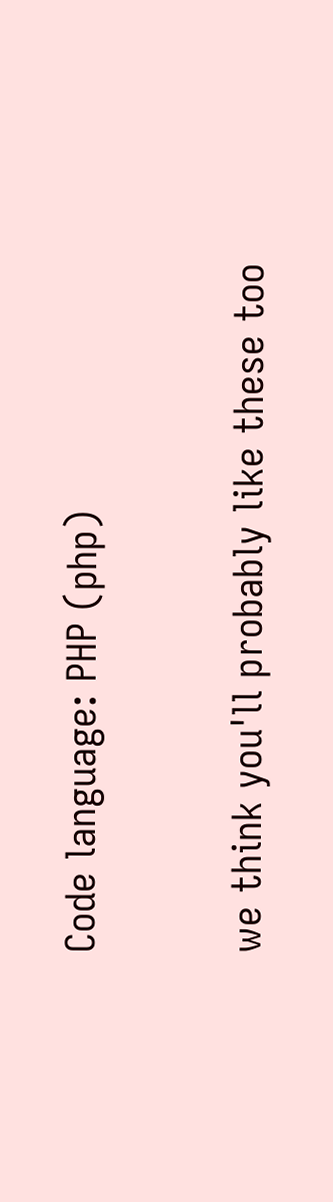Code language: PHP (php)

we think you'll probably like these too